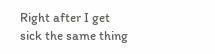Right after I get sick the same thing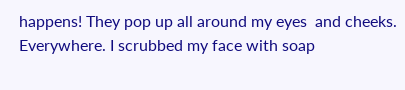happens! They pop up all around my eyes  and cheeks. Everywhere. I scrubbed my face with soap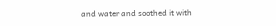and water and soothed it with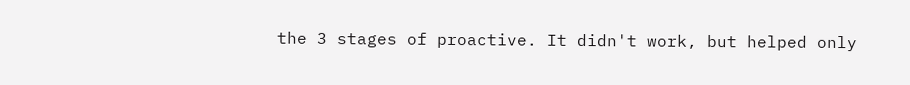the 3 stages of proactive. It didn't work, but helped only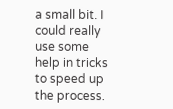a small bit. I could really use some help in tricks to speed up the process.